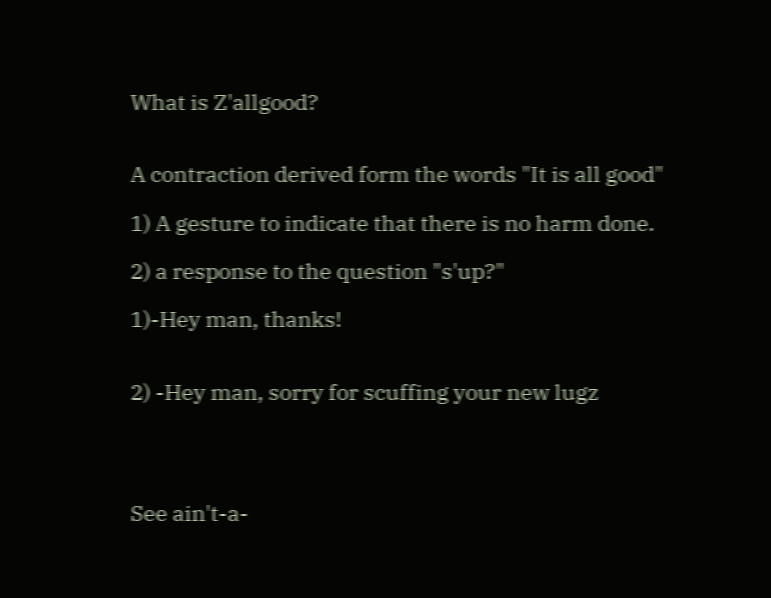What is Z'allgood?


A contraction derived form the words "It is all good"

1) A gesture to indicate that there is no harm done.

2) a response to the question "s'up?"

1)-Hey man, thanks!


2) -Hey man, sorry for scuffing your new lugz




See ain't-a-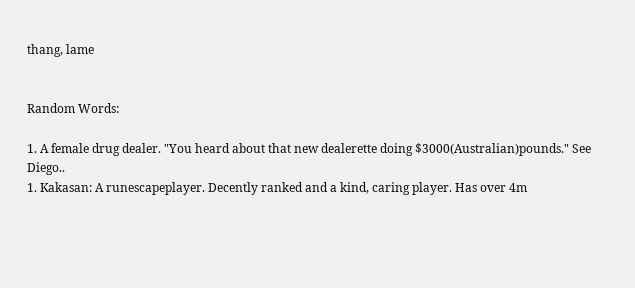thang, lame


Random Words:

1. A female drug dealer. "You heard about that new dealerette doing $3000(Australian)pounds." See Diego..
1. Kakasan: A runescapeplayer. Decently ranked and a kind, caring player. Has over 4m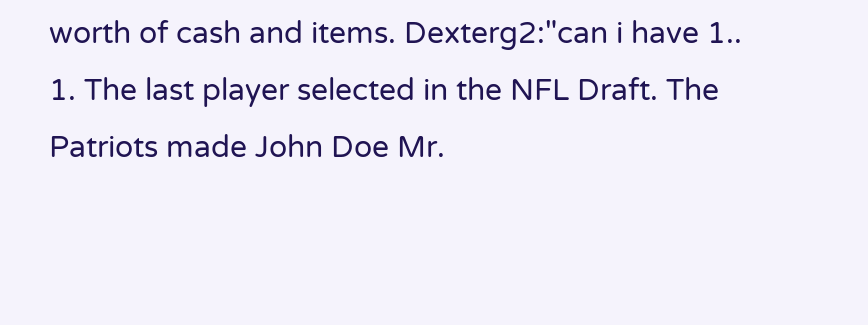worth of cash and items. Dexterg2:"can i have 1..
1. The last player selected in the NFL Draft. The Patriots made John Doe Mr.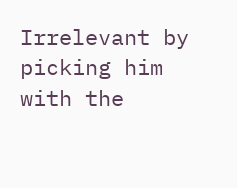Irrelevant by picking him with the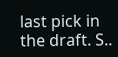last pick in the draft. S..